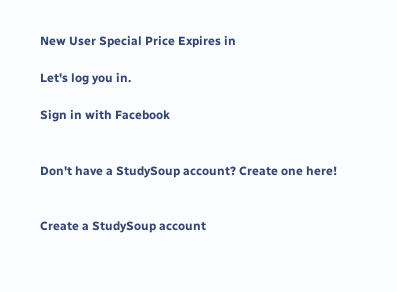New User Special Price Expires in

Let's log you in.

Sign in with Facebook


Don't have a StudySoup account? Create one here!


Create a StudySoup account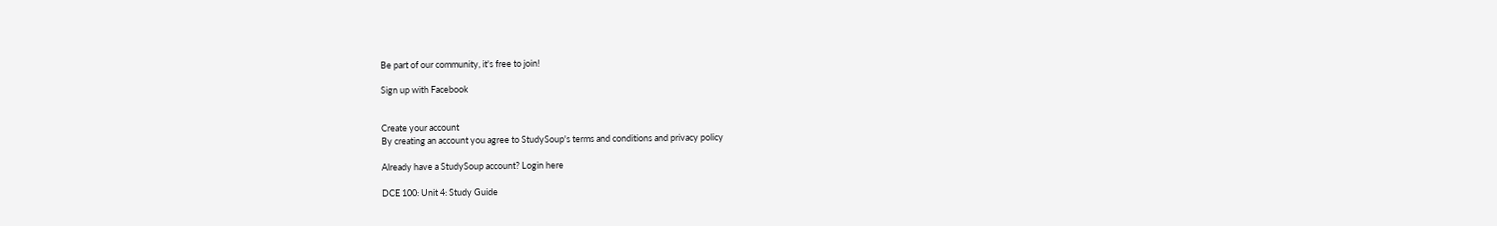Be part of our community, it's free to join!

Sign up with Facebook


Create your account
By creating an account you agree to StudySoup's terms and conditions and privacy policy

Already have a StudySoup account? Login here

DCE 100: Unit 4: Study Guide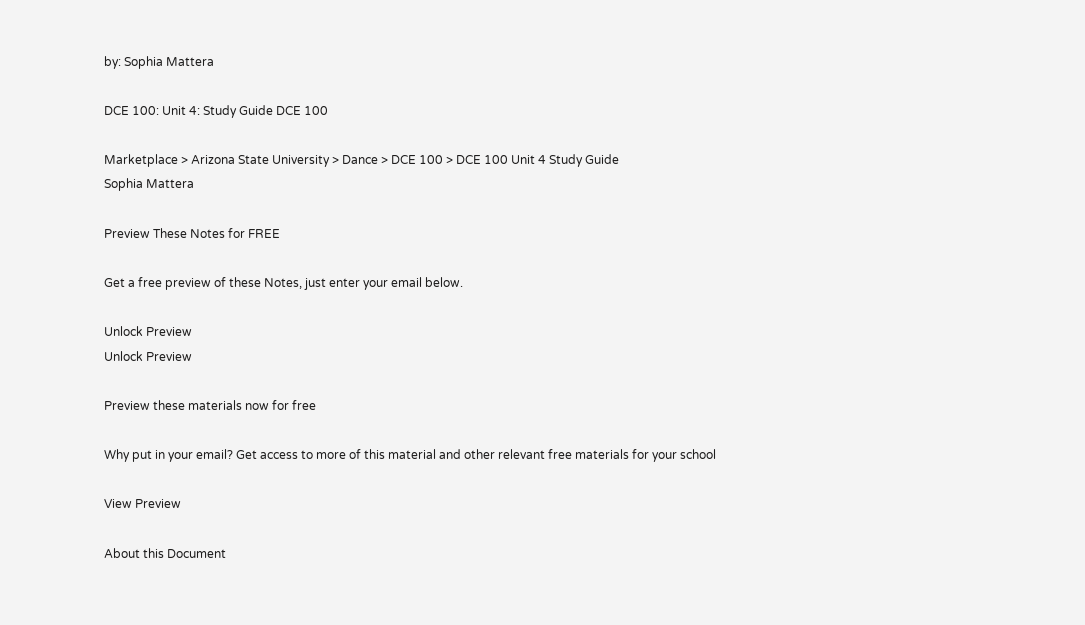by: Sophia Mattera

DCE 100: Unit 4: Study Guide DCE 100

Marketplace > Arizona State University > Dance > DCE 100 > DCE 100 Unit 4 Study Guide
Sophia Mattera

Preview These Notes for FREE

Get a free preview of these Notes, just enter your email below.

Unlock Preview
Unlock Preview

Preview these materials now for free

Why put in your email? Get access to more of this material and other relevant free materials for your school

View Preview

About this Document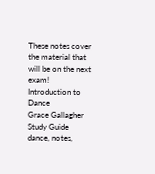These notes cover the material that will be on the next exam!
Introduction to Dance
Grace Gallagher
Study Guide
dance, notes,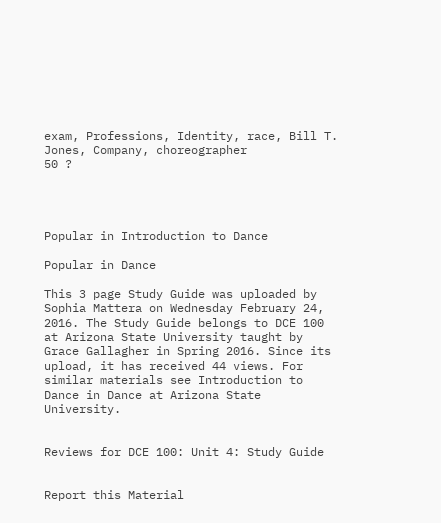exam, Professions, Identity, race, Bill T. Jones, Company, choreographer
50 ?




Popular in Introduction to Dance

Popular in Dance

This 3 page Study Guide was uploaded by Sophia Mattera on Wednesday February 24, 2016. The Study Guide belongs to DCE 100 at Arizona State University taught by Grace Gallagher in Spring 2016. Since its upload, it has received 44 views. For similar materials see Introduction to Dance in Dance at Arizona State University.


Reviews for DCE 100: Unit 4: Study Guide


Report this Material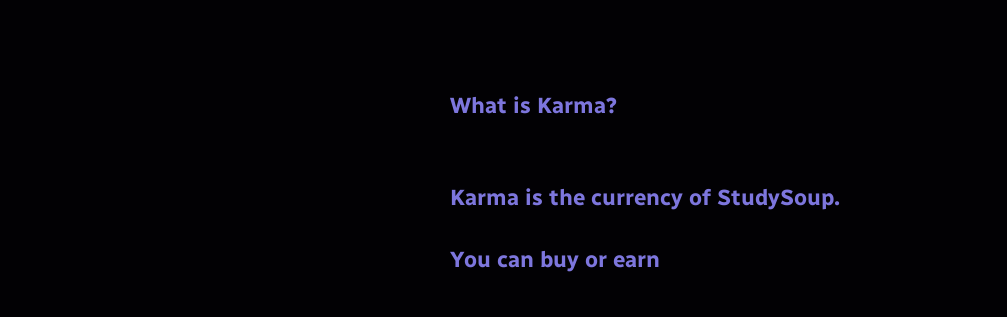What is Karma?


Karma is the currency of StudySoup.

You can buy or earn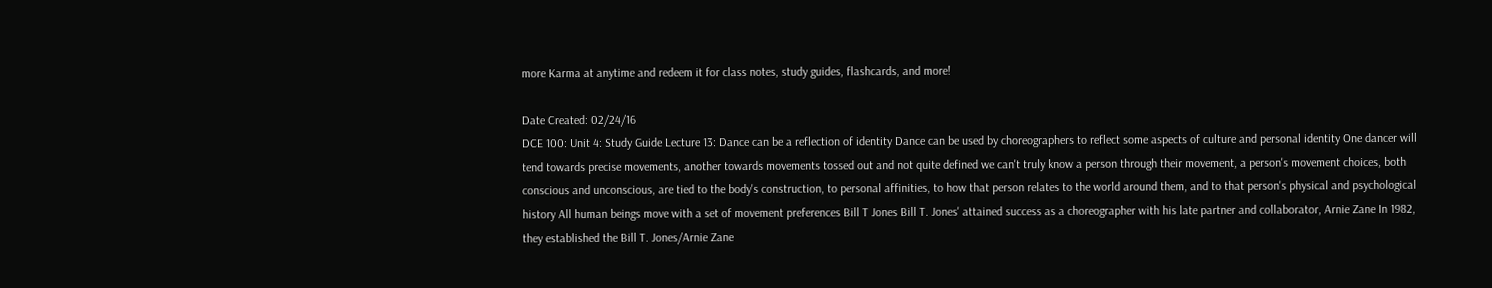more Karma at anytime and redeem it for class notes, study guides, flashcards, and more!

Date Created: 02/24/16
DCE 100: Unit 4: Study Guide Lecture 13: Dance can be a reflection of identity Dance can be used by choreographers to reflect some aspects of culture and personal identity One dancer will tend towards precise movements, another towards movements tossed out and not quite defined we can't truly know a person through their movement, a person's movement choices, both conscious and unconscious, are tied to the body's construction, to personal affinities, to how that person relates to the world around them, and to that person's physical and psychological history All human beings move with a set of movement preferences Bill T Jones Bill T. Jones' attained success as a choreographer with his late partner and collaborator, Arnie Zane In 1982, they established the Bill T. Jones/Arnie Zane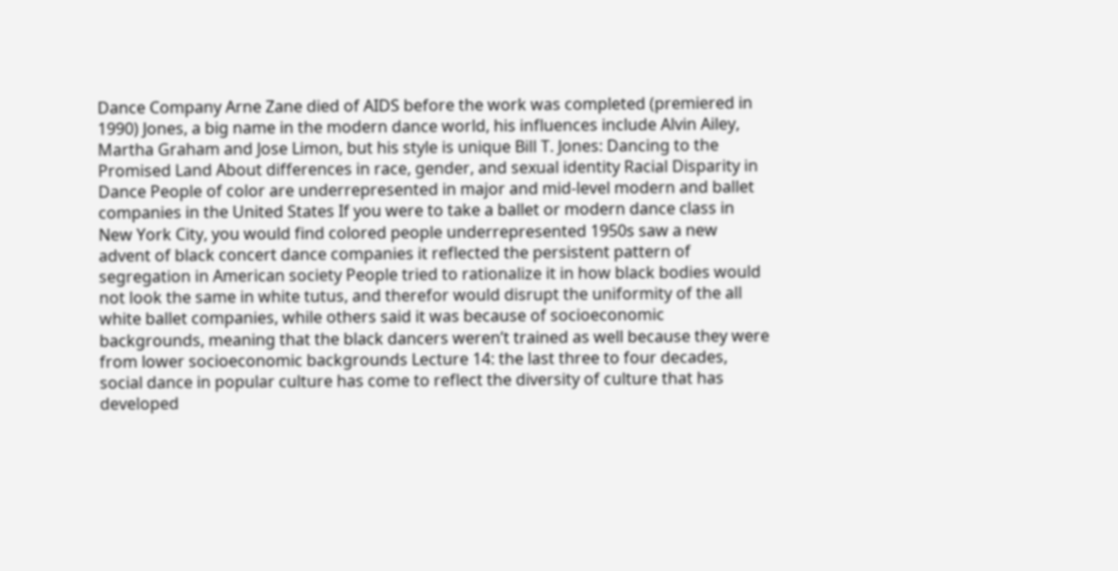Dance Company Arne Zane died of AIDS before the work was completed (premiered in 1990) Jones, a big name in the modern dance world, his influences include Alvin Ailey, Martha Graham and Jose Limon, but his style is unique Bill T. Jones: Dancing to the Promised Land About differences in race, gender, and sexual identity Racial Disparity in Dance People of color are underrepresented in major and mid-level modern and ballet companies in the United States If you were to take a ballet or modern dance class in New York City, you would find colored people underrepresented 1950s saw a new advent of black concert dance companies it reflected the persistent pattern of segregation in American society People tried to rationalize it in how black bodies would not look the same in white tutus, and therefor would disrupt the uniformity of the all white ballet companies, while others said it was because of socioeconomic backgrounds, meaning that the black dancers weren’t trained as well because they were from lower socioeconomic backgrounds Lecture 14: the last three to four decades, social dance in popular culture has come to reflect the diversity of culture that has developed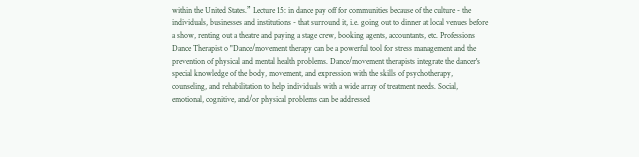within the United States.” Lecture 15: in dance pay off for communities because of the culture - the individuals, businesses and institutions - that surround it, i.e. going out to dinner at local venues before a show, renting out a theatre and paying a stage crew, booking agents, accountants, etc. Professions Dance Therapist o "Dance/movement therapy can be a powerful tool for stress management and the prevention of physical and mental health problems. Dance/movement therapists integrate the dancer's special knowledge of the body, movement, and expression with the skills of psychotherapy, counseling, and rehabilitation to help individuals with a wide array of treatment needs. Social, emotional, cognitive, and/or physical problems can be addressed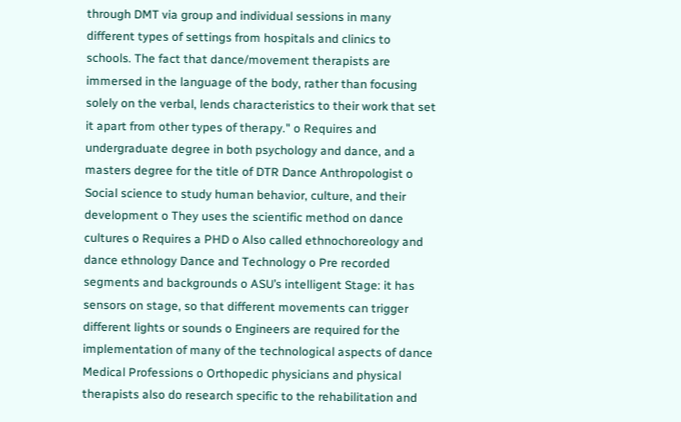through DMT via group and individual sessions in many different types of settings from hospitals and clinics to schools. The fact that dance/movement therapists are immersed in the language of the body, rather than focusing solely on the verbal, lends characteristics to their work that set it apart from other types of therapy." o Requires and undergraduate degree in both psychology and dance, and a masters degree for the title of DTR Dance Anthropologist o Social science to study human behavior, culture, and their development o They uses the scientific method on dance cultures o Requires a PHD o Also called ethnochoreology and dance ethnology Dance and Technology o Pre recorded segments and backgrounds o ASU’s intelligent Stage: it has sensors on stage, so that different movements can trigger different lights or sounds o Engineers are required for the implementation of many of the technological aspects of dance Medical Professions o Orthopedic physicians and physical therapists also do research specific to the rehabilitation and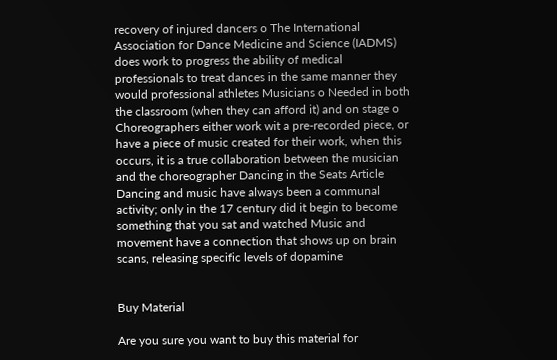recovery of injured dancers o The International Association for Dance Medicine and Science (IADMS) does work to progress the ability of medical professionals to treat dances in the same manner they would professional athletes Musicians o Needed in both the classroom (when they can afford it) and on stage o Choreographers either work wit a pre-recorded piece, or have a piece of music created for their work, when this occurs, it is a true collaboration between the musician and the choreographer Dancing in the Seats Article Dancing and music have always been a communal activity; only in the 17 century did it begin to become something that you sat and watched Music and movement have a connection that shows up on brain scans, releasing specific levels of dopamine


Buy Material

Are you sure you want to buy this material for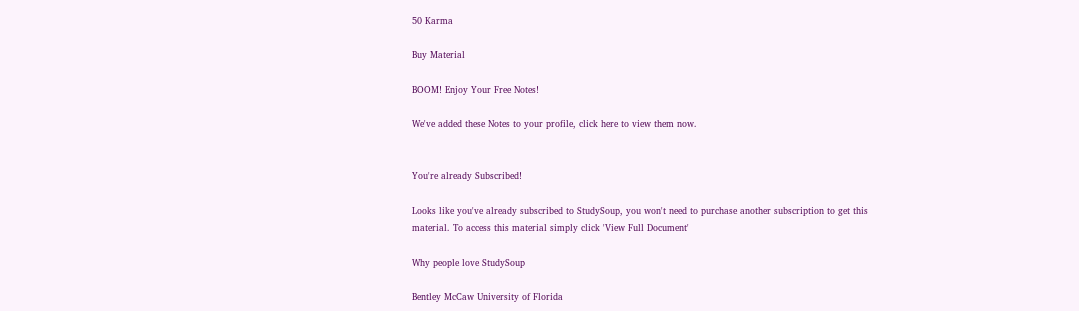50 Karma

Buy Material

BOOM! Enjoy Your Free Notes!

We've added these Notes to your profile, click here to view them now.


You're already Subscribed!

Looks like you've already subscribed to StudySoup, you won't need to purchase another subscription to get this material. To access this material simply click 'View Full Document'

Why people love StudySoup

Bentley McCaw University of Florida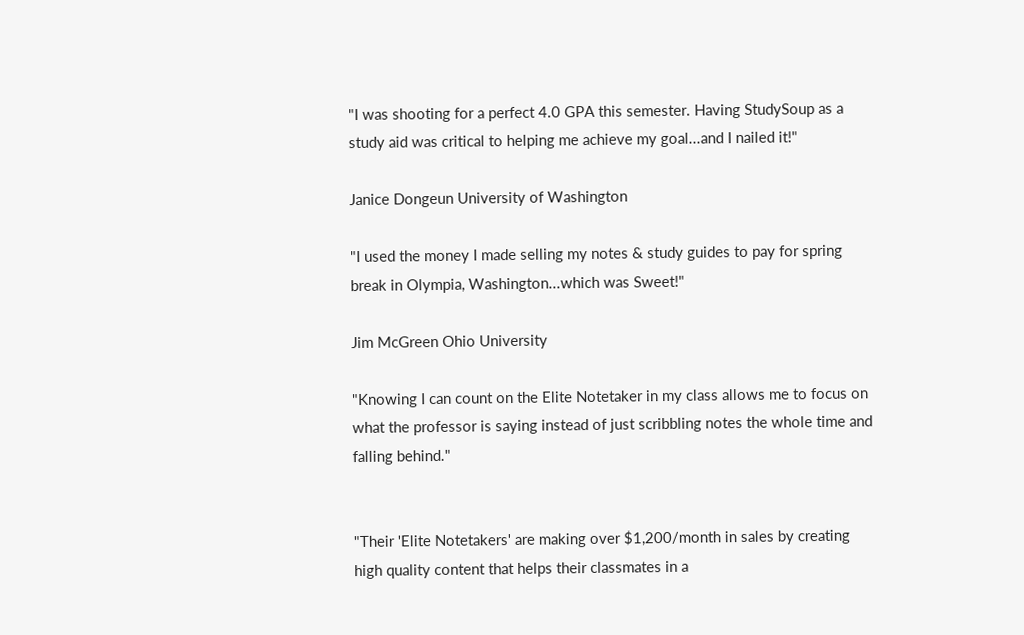"I was shooting for a perfect 4.0 GPA this semester. Having StudySoup as a study aid was critical to helping me achieve my goal...and I nailed it!"

Janice Dongeun University of Washington

"I used the money I made selling my notes & study guides to pay for spring break in Olympia, Washington...which was Sweet!"

Jim McGreen Ohio University

"Knowing I can count on the Elite Notetaker in my class allows me to focus on what the professor is saying instead of just scribbling notes the whole time and falling behind."


"Their 'Elite Notetakers' are making over $1,200/month in sales by creating high quality content that helps their classmates in a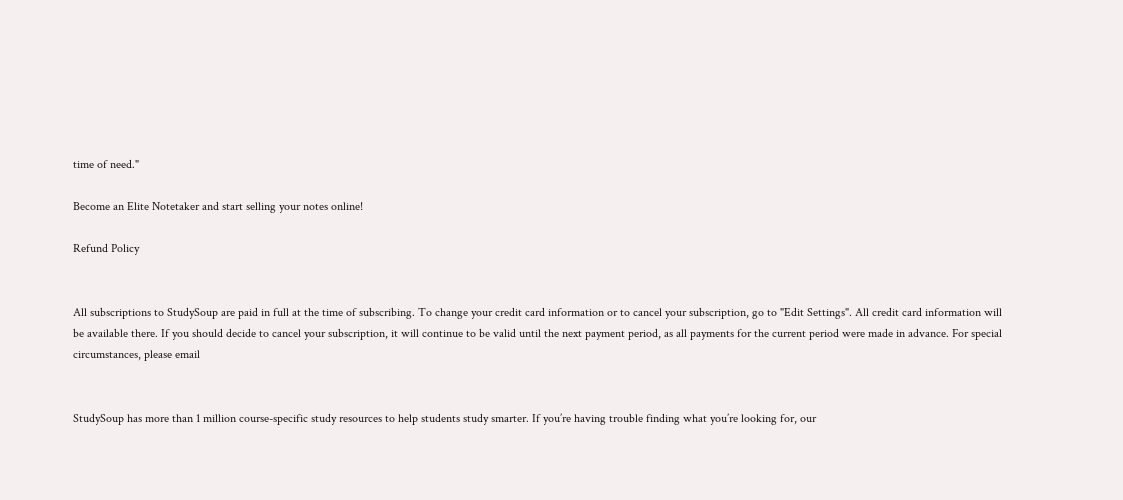time of need."

Become an Elite Notetaker and start selling your notes online!

Refund Policy


All subscriptions to StudySoup are paid in full at the time of subscribing. To change your credit card information or to cancel your subscription, go to "Edit Settings". All credit card information will be available there. If you should decide to cancel your subscription, it will continue to be valid until the next payment period, as all payments for the current period were made in advance. For special circumstances, please email


StudySoup has more than 1 million course-specific study resources to help students study smarter. If you’re having trouble finding what you’re looking for, our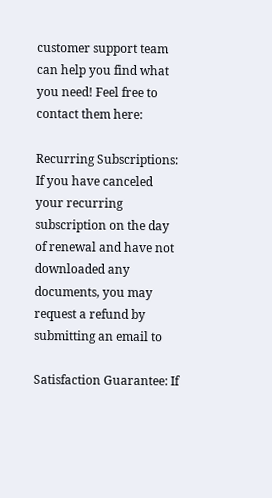customer support team can help you find what you need! Feel free to contact them here:

Recurring Subscriptions: If you have canceled your recurring subscription on the day of renewal and have not downloaded any documents, you may request a refund by submitting an email to

Satisfaction Guarantee: If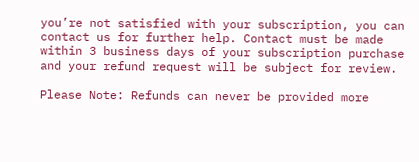you’re not satisfied with your subscription, you can contact us for further help. Contact must be made within 3 business days of your subscription purchase and your refund request will be subject for review.

Please Note: Refunds can never be provided more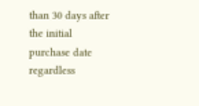than 30 days after the initial purchase date regardless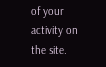of your activity on the site.